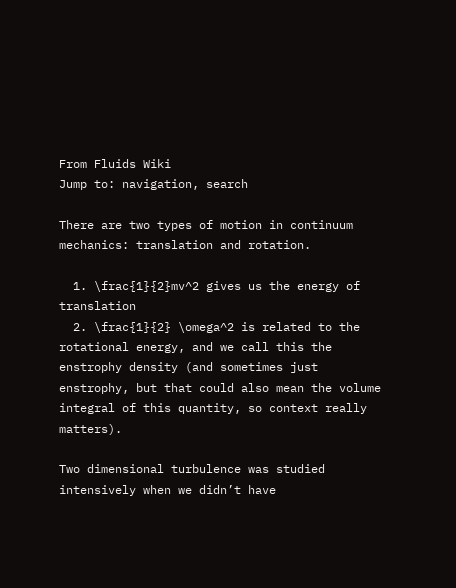From Fluids Wiki
Jump to: navigation, search

There are two types of motion in continuum mechanics: translation and rotation.

  1. \frac{1}{2}mv^2 gives us the energy of translation
  2. \frac{1}{2} \omega^2 is related to the rotational energy, and we call this the enstrophy density (and sometimes just enstrophy, but that could also mean the volume integral of this quantity, so context really matters).

Two dimensional turbulence was studied intensively when we didn’t have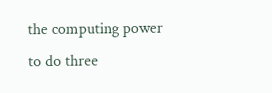the computing power to do three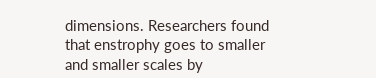dimensions. Researchers found that enstrophy goes to smaller and smaller scales by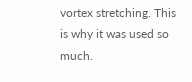vortex stretching. This is why it was used so much.